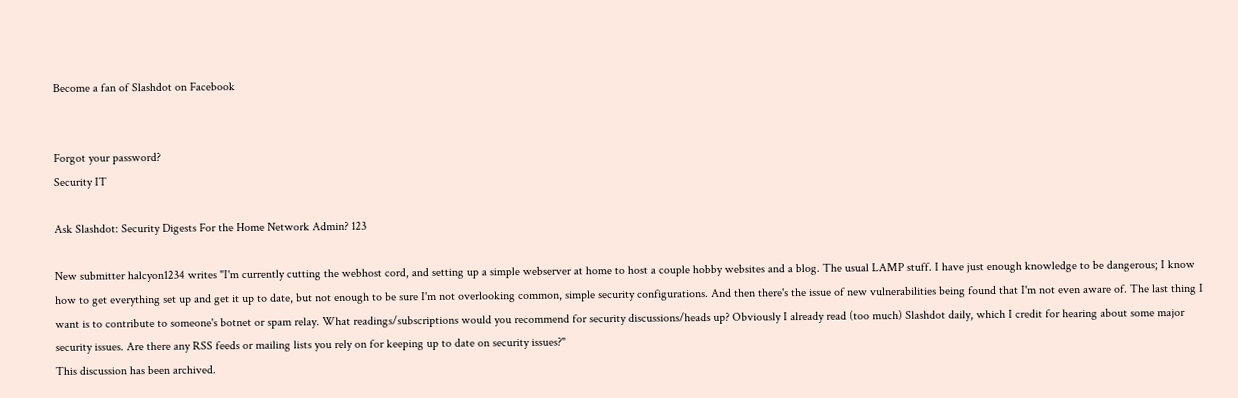Become a fan of Slashdot on Facebook


Forgot your password?
Security IT

Ask Slashdot: Security Digests For the Home Network Admin? 123

New submitter halcyon1234 writes "I'm currently cutting the webhost cord, and setting up a simple webserver at home to host a couple hobby websites and a blog. The usual LAMP stuff. I have just enough knowledge to be dangerous; I know how to get everything set up and get it up to date, but not enough to be sure I'm not overlooking common, simple security configurations. And then there's the issue of new vulnerabilities being found that I'm not even aware of. The last thing I want is to contribute to someone's botnet or spam relay. What readings/subscriptions would you recommend for security discussions/heads up? Obviously I already read (too much) Slashdot daily, which I credit for hearing about some major security issues. Are there any RSS feeds or mailing lists you rely on for keeping up to date on security issues?"
This discussion has been archived.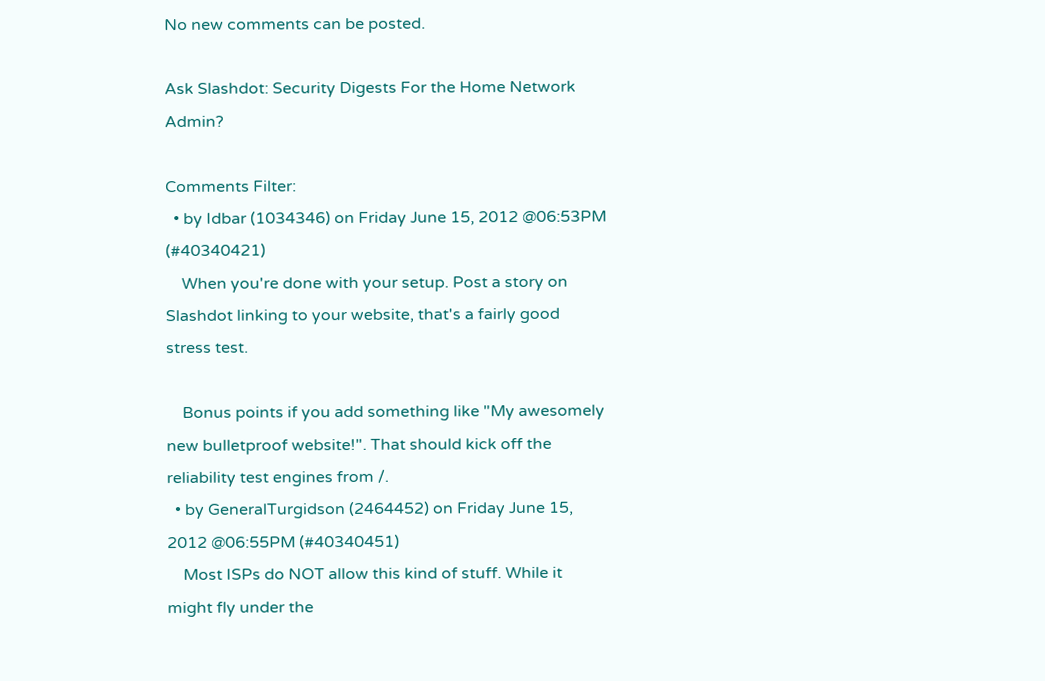No new comments can be posted.

Ask Slashdot: Security Digests For the Home Network Admin?

Comments Filter:
  • by Idbar (1034346) on Friday June 15, 2012 @06:53PM (#40340421)
    When you're done with your setup. Post a story on Slashdot linking to your website, that's a fairly good stress test.

    Bonus points if you add something like "My awesomely new bulletproof website!". That should kick off the reliability test engines from /.
  • by GeneralTurgidson (2464452) on Friday June 15, 2012 @06:55PM (#40340451)
    Most ISPs do NOT allow this kind of stuff. While it might fly under the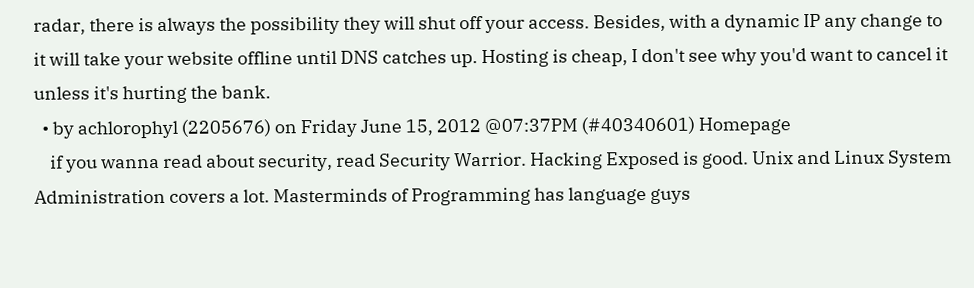radar, there is always the possibility they will shut off your access. Besides, with a dynamic IP any change to it will take your website offline until DNS catches up. Hosting is cheap, I don't see why you'd want to cancel it unless it's hurting the bank.
  • by achlorophyl (2205676) on Friday June 15, 2012 @07:37PM (#40340601) Homepage
    if you wanna read about security, read Security Warrior. Hacking Exposed is good. Unix and Linux System Administration covers a lot. Masterminds of Programming has language guys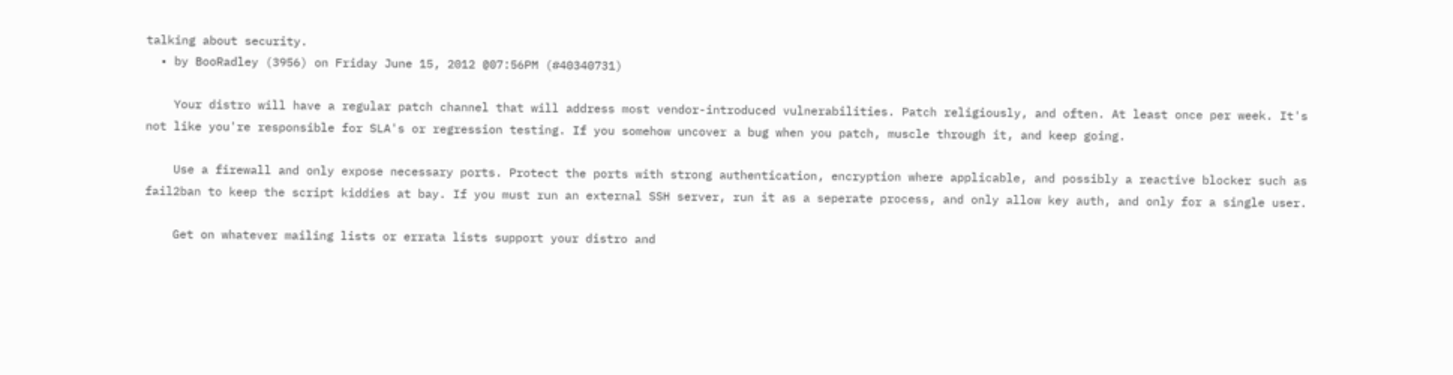talking about security.
  • by BooRadley (3956) on Friday June 15, 2012 @07:56PM (#40340731)

    Your distro will have a regular patch channel that will address most vendor-introduced vulnerabilities. Patch religiously, and often. At least once per week. It's not like you're responsible for SLA's or regression testing. If you somehow uncover a bug when you patch, muscle through it, and keep going.

    Use a firewall and only expose necessary ports. Protect the ports with strong authentication, encryption where applicable, and possibly a reactive blocker such as fail2ban to keep the script kiddies at bay. If you must run an external SSH server, run it as a seperate process, and only allow key auth, and only for a single user.

    Get on whatever mailing lists or errata lists support your distro and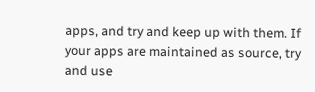apps, and try and keep up with them. If your apps are maintained as source, try and use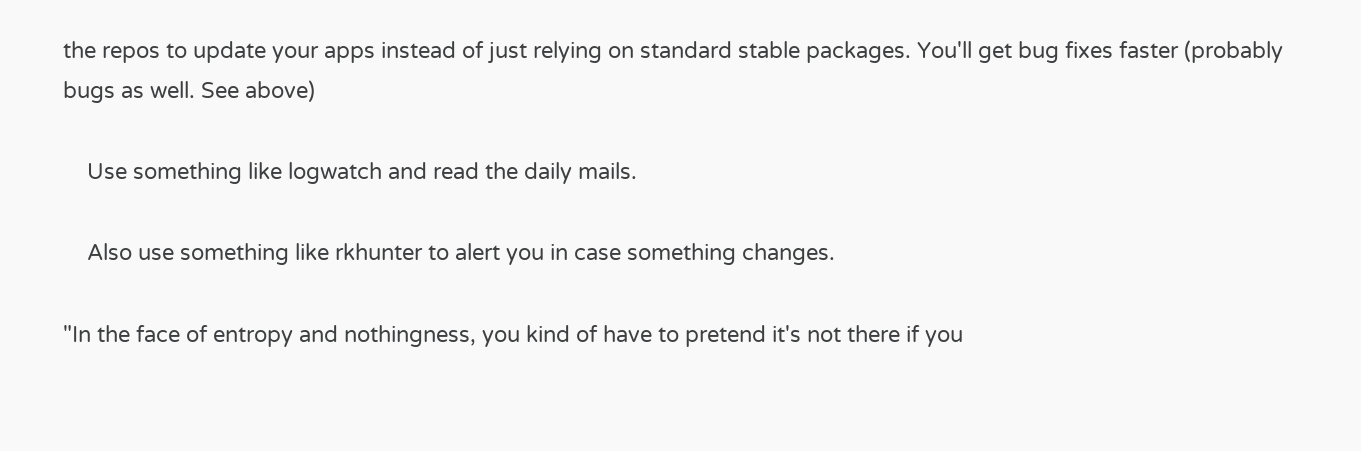the repos to update your apps instead of just relying on standard stable packages. You'll get bug fixes faster (probably bugs as well. See above)

    Use something like logwatch and read the daily mails.

    Also use something like rkhunter to alert you in case something changes.

"In the face of entropy and nothingness, you kind of have to pretend it's not there if you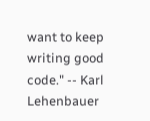want to keep writing good code." -- Karl Lehenbauer